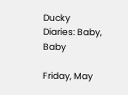Ducky Diaries: Baby, Baby

Friday, May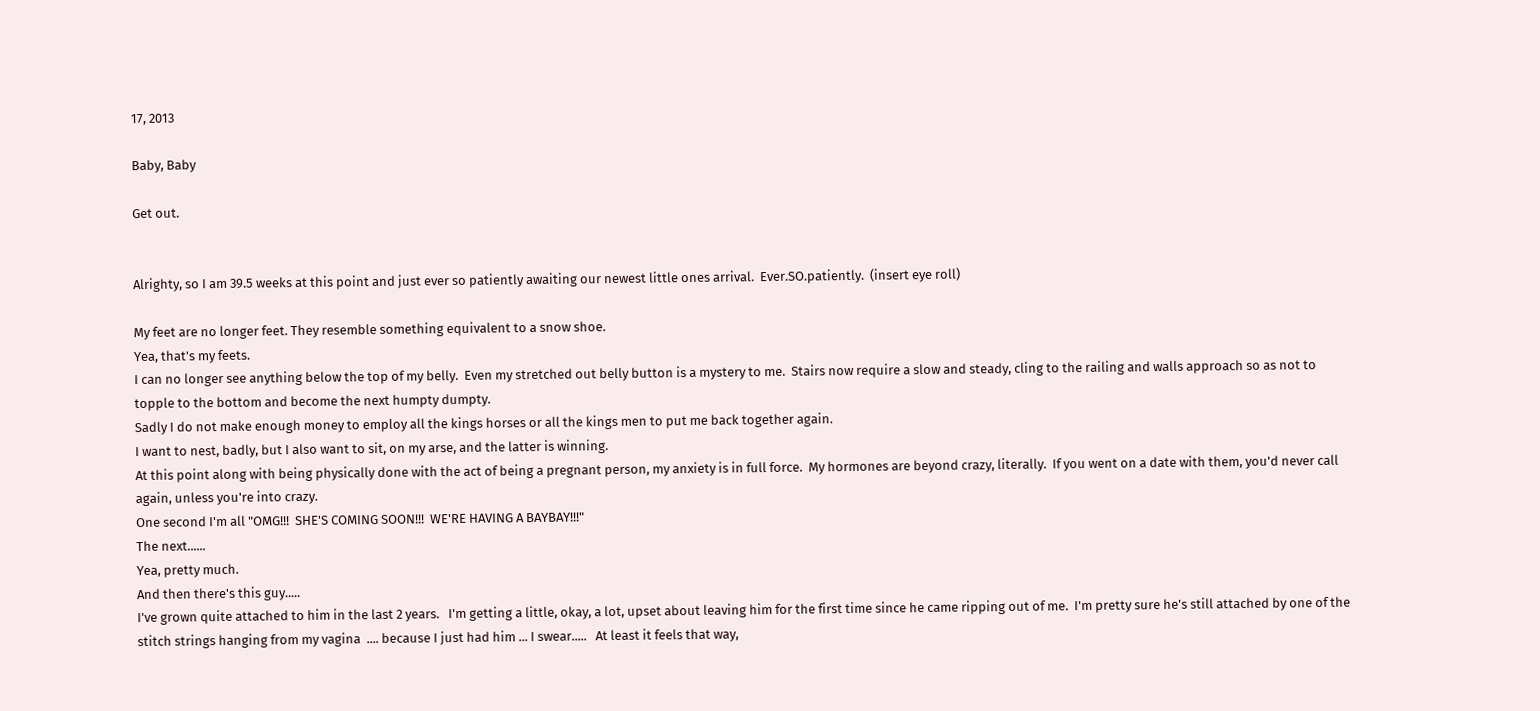17, 2013

Baby, Baby

Get out.


Alrighty, so I am 39.5 weeks at this point and just ever so patiently awaiting our newest little ones arrival.  Ever.SO.patiently.  (insert eye roll)

My feet are no longer feet. They resemble something equivalent to a snow shoe.
Yea, that's my feets.
I can no longer see anything below the top of my belly.  Even my stretched out belly button is a mystery to me.  Stairs now require a slow and steady, cling to the railing and walls approach so as not to topple to the bottom and become the next humpty dumpty.
Sadly I do not make enough money to employ all the kings horses or all the kings men to put me back together again.
I want to nest, badly, but I also want to sit, on my arse, and the latter is winning.
At this point along with being physically done with the act of being a pregnant person, my anxiety is in full force.  My hormones are beyond crazy, literally.  If you went on a date with them, you'd never call again, unless you're into crazy.
One second I'm all "OMG!!!  SHE'S COMING SOON!!!  WE'RE HAVING A BAYBAY!!!"
The next......
Yea, pretty much.
And then there's this guy.....
I've grown quite attached to him in the last 2 years.   I'm getting a little, okay, a lot, upset about leaving him for the first time since he came ripping out of me.  I'm pretty sure he's still attached by one of the stitch strings hanging from my vagina  .... because I just had him ... I swear.....   At least it feels that way,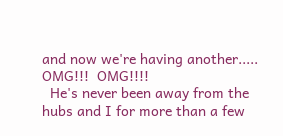and now we're having another.....   OMG!!!  OMG!!!!
  He's never been away from the hubs and I for more than a few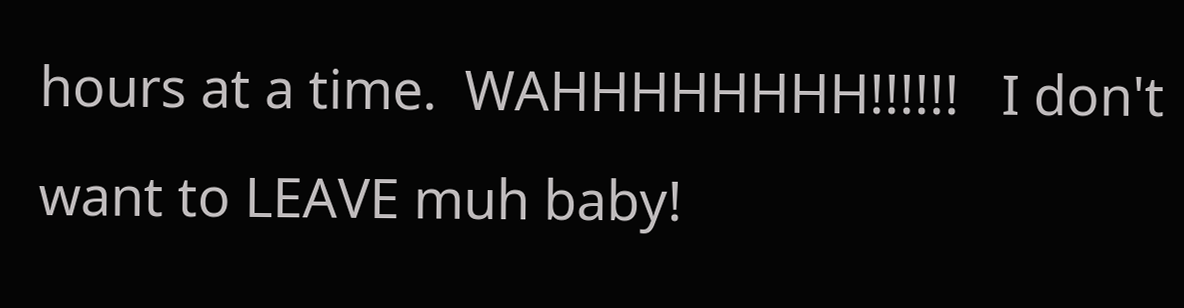hours at a time.  WAHHHHHHHH!!!!!!   I don't want to LEAVE muh baby!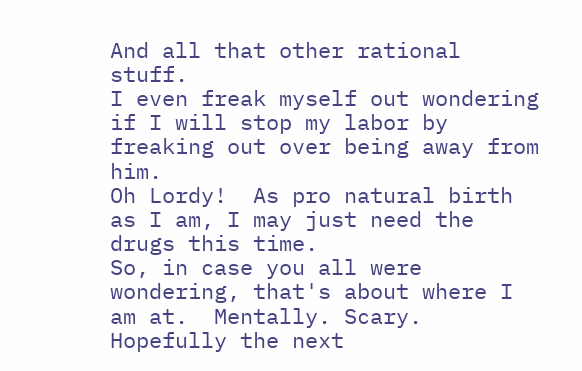And all that other rational stuff.
I even freak myself out wondering if I will stop my labor by freaking out over being away from him.
Oh Lordy!  As pro natural birth as I am, I may just need the drugs this time.
So, in case you all were wondering, that's about where I am at.  Mentally. Scary.
Hopefully the next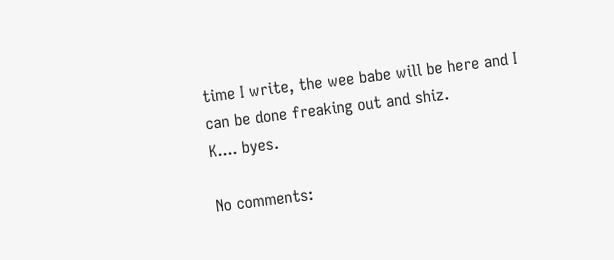time I write, the wee babe will be here and I can be done freaking out and shiz.
K.... byes.

No comments: